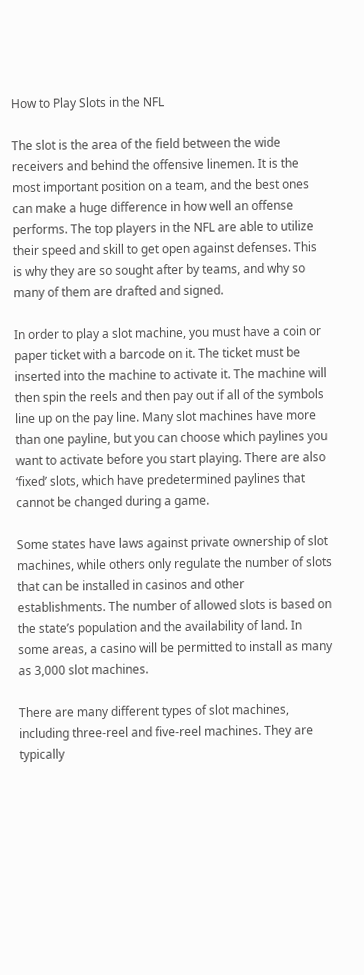How to Play Slots in the NFL

The slot is the area of the field between the wide receivers and behind the offensive linemen. It is the most important position on a team, and the best ones can make a huge difference in how well an offense performs. The top players in the NFL are able to utilize their speed and skill to get open against defenses. This is why they are so sought after by teams, and why so many of them are drafted and signed.

In order to play a slot machine, you must have a coin or paper ticket with a barcode on it. The ticket must be inserted into the machine to activate it. The machine will then spin the reels and then pay out if all of the symbols line up on the pay line. Many slot machines have more than one payline, but you can choose which paylines you want to activate before you start playing. There are also ‘fixed’ slots, which have predetermined paylines that cannot be changed during a game.

Some states have laws against private ownership of slot machines, while others only regulate the number of slots that can be installed in casinos and other establishments. The number of allowed slots is based on the state’s population and the availability of land. In some areas, a casino will be permitted to install as many as 3,000 slot machines.

There are many different types of slot machines, including three-reel and five-reel machines. They are typically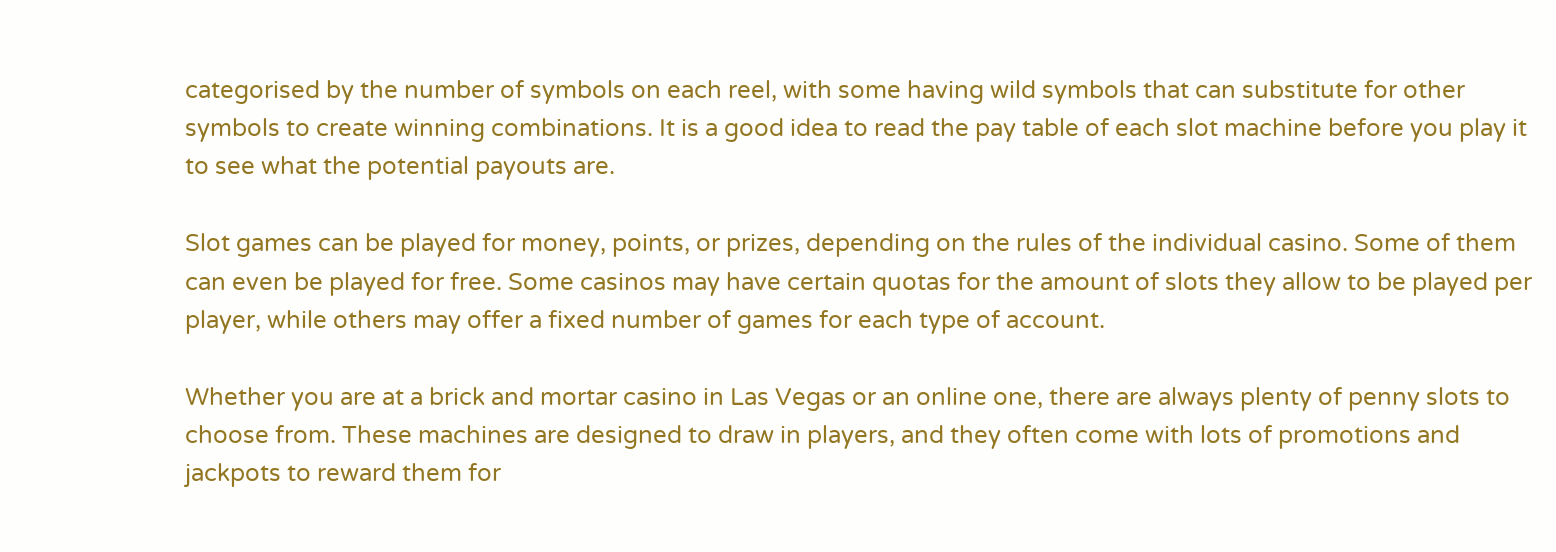categorised by the number of symbols on each reel, with some having wild symbols that can substitute for other symbols to create winning combinations. It is a good idea to read the pay table of each slot machine before you play it to see what the potential payouts are.

Slot games can be played for money, points, or prizes, depending on the rules of the individual casino. Some of them can even be played for free. Some casinos may have certain quotas for the amount of slots they allow to be played per player, while others may offer a fixed number of games for each type of account.

Whether you are at a brick and mortar casino in Las Vegas or an online one, there are always plenty of penny slots to choose from. These machines are designed to draw in players, and they often come with lots of promotions and jackpots to reward them for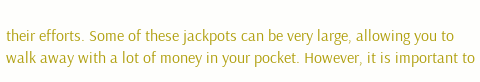their efforts. Some of these jackpots can be very large, allowing you to walk away with a lot of money in your pocket. However, it is important to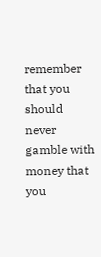remember that you should never gamble with money that you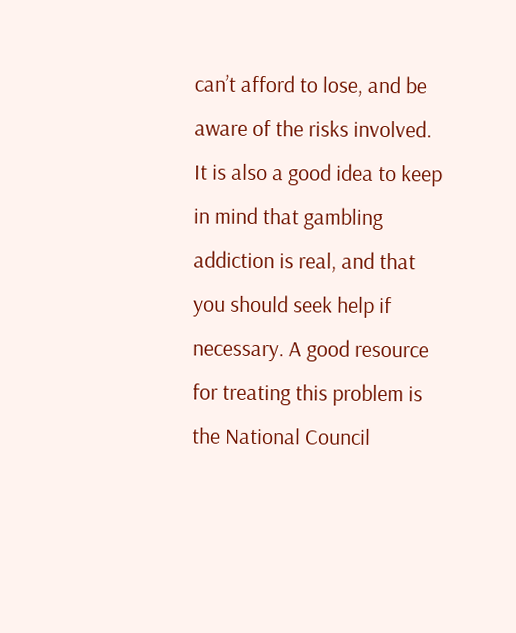can’t afford to lose, and be aware of the risks involved. It is also a good idea to keep in mind that gambling addiction is real, and that you should seek help if necessary. A good resource for treating this problem is the National Council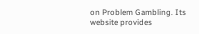on Problem Gambling. Its website provides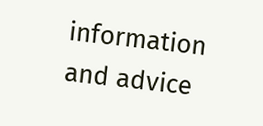information and advice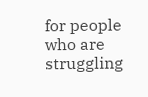for people who are struggling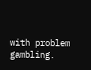with problem gambling.